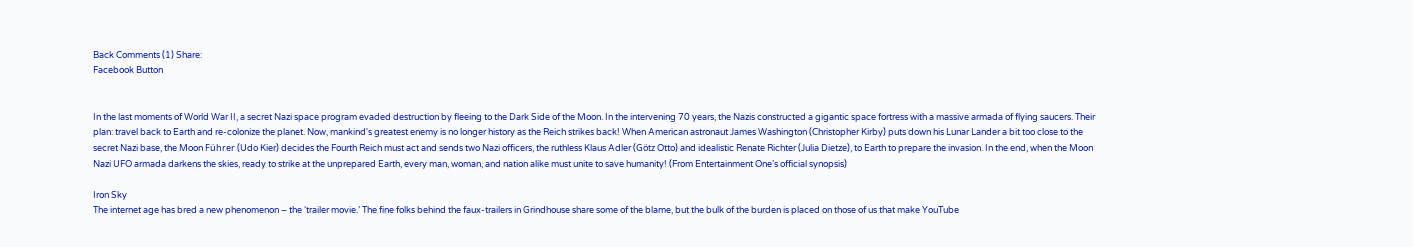Back Comments (1) Share:
Facebook Button


In the last moments of World War II, a secret Nazi space program evaded destruction by fleeing to the Dark Side of the Moon. In the intervening 70 years, the Nazis constructed a gigantic space fortress with a massive armada of flying saucers. Their plan: travel back to Earth and re-colonize the planet. Now, mankind's greatest enemy is no longer history as the Reich strikes back! When American astronaut James Washington (Christopher Kirby) puts down his Lunar Lander a bit too close to the secret Nazi base, the Moon Führer (Udo Kier) decides the Fourth Reich must act and sends two Nazi officers, the ruthless Klaus Adler (Götz Otto) and idealistic Renate Richter (Julia Dietze), to Earth to prepare the invasion. In the end, when the Moon Nazi UFO armada darkens the skies, ready to strike at the unprepared Earth, every man, woman, and nation alike must unite to save humanity! (From Entertainment One’s official synopsis)

Iron Sky
The internet age has bred a new phenomenon – the ‘trailer movie.’ The fine folks behind the faux-trailers in Grindhouse share some of the blame, but the bulk of the burden is placed on those of us that make YouTube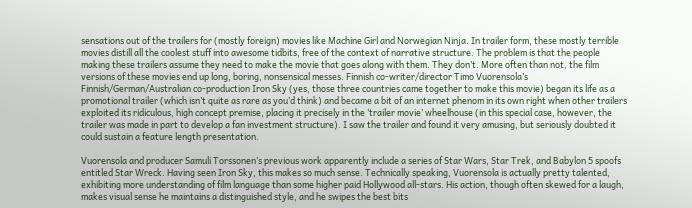sensations out of the trailers for (mostly foreign) movies like Machine Girl and Norwegian Ninja. In trailer form, these mostly terrible movies distill all the coolest stuff into awesome tidbits, free of the context of narrative structure. The problem is that the people making these trailers assume they need to make the movie that goes along with them. They don’t. More often than not, the film versions of these movies end up long, boring, nonsensical messes. Finnish co-writer/director Timo Vuorensola’s Finnish/German/Australian co-production Iron Sky (yes, those three countries came together to make this movie) began its life as a promotional trailer (which isn’t quite as rare as you’d think) and became a bit of an internet phenom in its own right when other trailers exploited its ridiculous, high concept premise, placing it precisely in the ‘trailer movie’ wheelhouse (in this special case, however, the trailer was made in part to develop a fan investment structure). I saw the trailer and found it very amusing, but seriously doubted it could sustain a feature length presentation.

Vuorensola and producer Samuli Torssonen’s previous work apparently include a series of Star Wars, Star Trek, and Babylon 5 spoofs entitled Star Wreck. Having seen Iron Sky, this makes so much sense. Technically speaking, Vuorensola is actually pretty talented, exhibiting more understanding of film language than some higher paid Hollywood all-stars. His action, though often skewed for a laugh, makes visual sense he maintains a distinguished style, and he swipes the best bits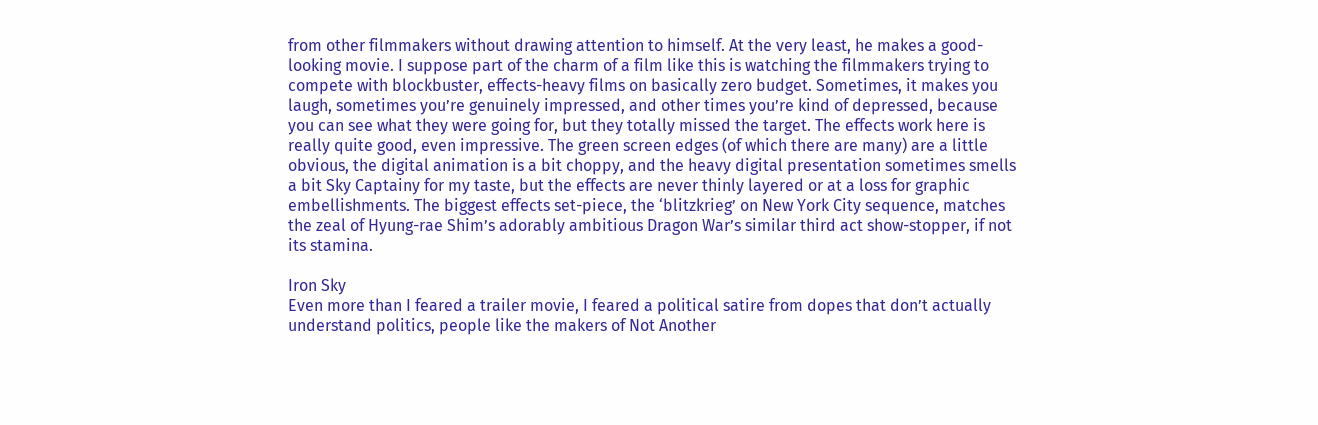from other filmmakers without drawing attention to himself. At the very least, he makes a good-looking movie. I suppose part of the charm of a film like this is watching the filmmakers trying to compete with blockbuster, effects-heavy films on basically zero budget. Sometimes, it makes you laugh, sometimes you’re genuinely impressed, and other times you’re kind of depressed, because you can see what they were going for, but they totally missed the target. The effects work here is really quite good, even impressive. The green screen edges (of which there are many) are a little obvious, the digital animation is a bit choppy, and the heavy digital presentation sometimes smells a bit Sky Captainy for my taste, but the effects are never thinly layered or at a loss for graphic embellishments. The biggest effects set-piece, the ‘blitzkrieg’ on New York City sequence, matches the zeal of Hyung-rae Shim’s adorably ambitious Dragon War’s similar third act show-stopper, if not its stamina.

Iron Sky
Even more than I feared a trailer movie, I feared a political satire from dopes that don’t actually understand politics, people like the makers of Not Another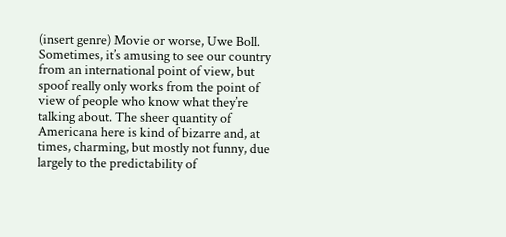(insert genre) Movie or worse, Uwe Boll. Sometimes, it’s amusing to see our country from an international point of view, but spoof really only works from the point of view of people who know what they’re talking about. The sheer quantity of Americana here is kind of bizarre and, at times, charming, but mostly not funny, due largely to the predictability of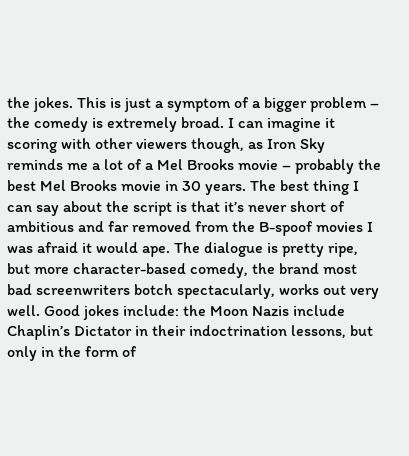the jokes. This is just a symptom of a bigger problem – the comedy is extremely broad. I can imagine it scoring with other viewers though, as Iron Sky reminds me a lot of a Mel Brooks movie – probably the best Mel Brooks movie in 30 years. The best thing I can say about the script is that it’s never short of ambitious and far removed from the B-spoof movies I was afraid it would ape. The dialogue is pretty ripe, but more character-based comedy, the brand most bad screenwriters botch spectacularly, works out very well. Good jokes include: the Moon Nazis include Chaplin’s Dictator in their indoctrination lessons, but only in the form of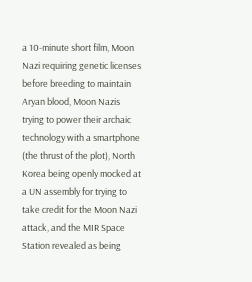a 10-minute short film, Moon Nazi requiring genetic licenses before breeding to maintain Aryan blood, Moon Nazis trying to power their archaic technology with a smartphone (the thrust of the plot), North Korea being openly mocked at a UN assembly for trying to take credit for the Moon Nazi attack, and the MIR Space Station revealed as being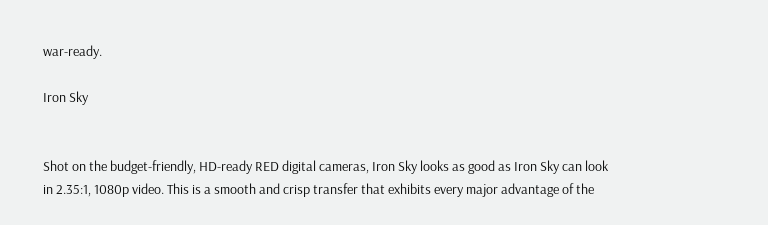war-ready.

Iron Sky


Shot on the budget-friendly, HD-ready RED digital cameras, Iron Sky looks as good as Iron Sky can look in 2.35:1, 1080p video. This is a smooth and crisp transfer that exhibits every major advantage of the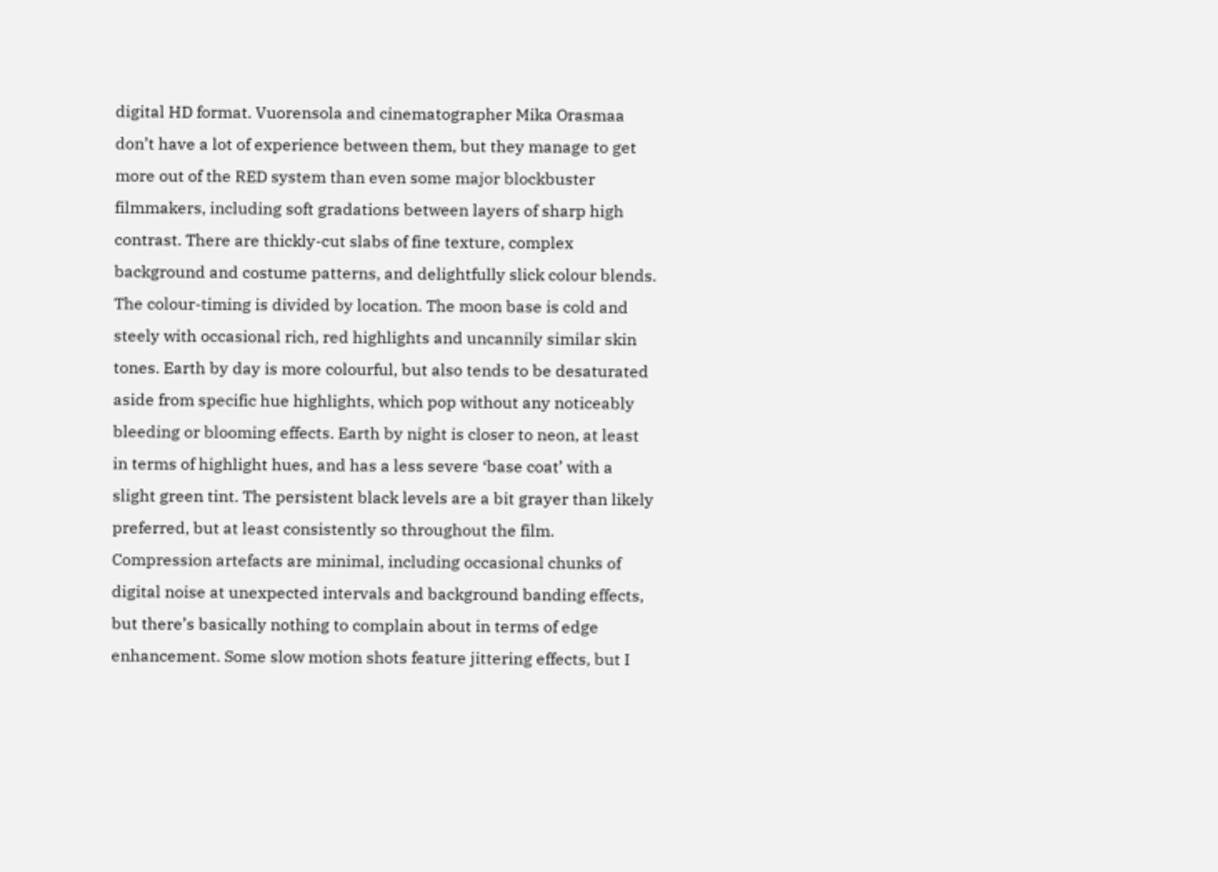digital HD format. Vuorensola and cinematographer Mika Orasmaa don’t have a lot of experience between them, but they manage to get more out of the RED system than even some major blockbuster filmmakers, including soft gradations between layers of sharp high contrast. There are thickly-cut slabs of fine texture, complex background and costume patterns, and delightfully slick colour blends. The colour-timing is divided by location. The moon base is cold and steely with occasional rich, red highlights and uncannily similar skin tones. Earth by day is more colourful, but also tends to be desaturated aside from specific hue highlights, which pop without any noticeably bleeding or blooming effects. Earth by night is closer to neon, at least in terms of highlight hues, and has a less severe ‘base coat’ with a slight green tint. The persistent black levels are a bit grayer than likely preferred, but at least consistently so throughout the film. Compression artefacts are minimal, including occasional chunks of digital noise at unexpected intervals and background banding effects, but there’s basically nothing to complain about in terms of edge enhancement. Some slow motion shots feature jittering effects, but I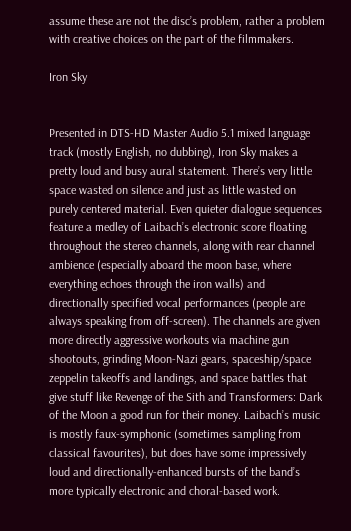assume these are not the disc’s problem, rather a problem with creative choices on the part of the filmmakers.

Iron Sky


Presented in DTS-HD Master Audio 5.1 mixed language track (mostly English, no dubbing), Iron Sky makes a pretty loud and busy aural statement. There’s very little space wasted on silence and just as little wasted on purely centered material. Even quieter dialogue sequences feature a medley of Laibach’s electronic score floating throughout the stereo channels, along with rear channel ambience (especially aboard the moon base, where everything echoes through the iron walls) and directionally specified vocal performances (people are always speaking from off-screen). The channels are given more directly aggressive workouts via machine gun shootouts, grinding Moon-Nazi gears, spaceship/space zeppelin takeoffs and landings, and space battles that give stuff like Revenge of the Sith and Transformers: Dark of the Moon a good run for their money. Laibach’s music is mostly faux-symphonic (sometimes sampling from classical favourites), but does have some impressively loud and directionally-enhanced bursts of the band’s more typically electronic and choral-based work.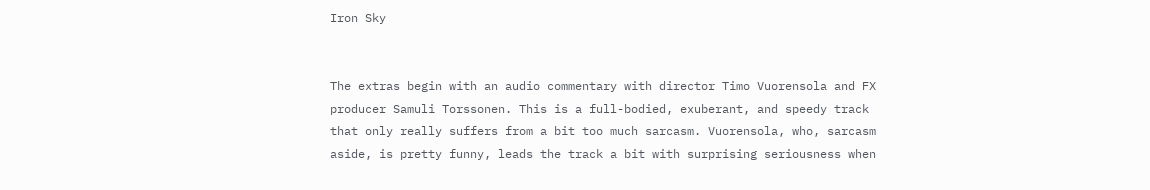Iron Sky


The extras begin with an audio commentary with director Timo Vuorensola and FX producer Samuli Torssonen. This is a full-bodied, exuberant, and speedy track that only really suffers from a bit too much sarcasm. Vuorensola, who, sarcasm aside, is pretty funny, leads the track a bit with surprising seriousness when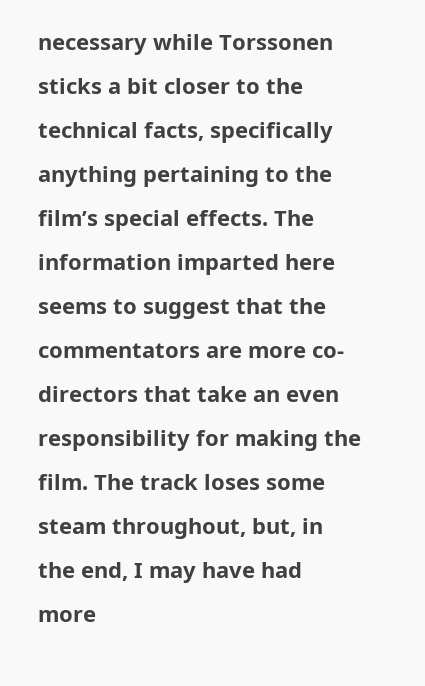necessary while Torssonen sticks a bit closer to the technical facts, specifically anything pertaining to the film’s special effects. The information imparted here seems to suggest that the commentators are more co-directors that take an even responsibility for making the film. The track loses some steam throughout, but, in the end, I may have had more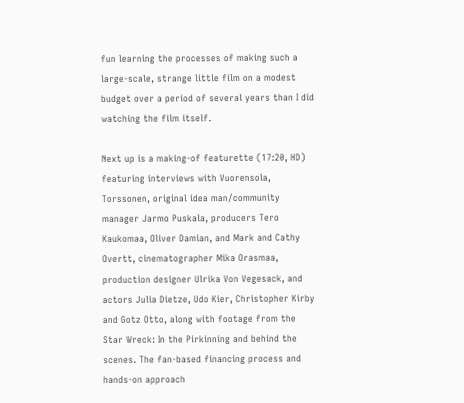fun learning the processes of making such a large-scale, strange little film on a modest budget over a period of several years than I did watching the film itself.

Next up is a making-of featurette (17:20, HD) featuring interviews with Vuorensola, Torssonen, original idea man/community manager Jarmo Puskala, producers Tero Kaukomaa, Oliver Damian, and Mark and Cathy Overtt, cinematographer Mika Orasmaa, production designer Ulrika Von Vegesack, and actors Julia Dietze, Udo Kier, Christopher Kirby and Gotz Otto, along with footage from the Star Wreck: In the Pirkinning and behind the scenes. The fan-based financing process and hands-on approach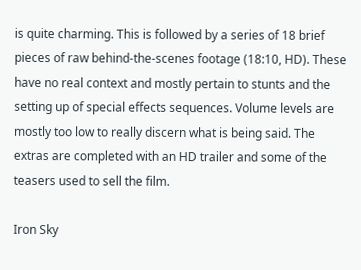is quite charming. This is followed by a series of 18 brief pieces of raw behind-the-scenes footage (18:10, HD). These have no real context and mostly pertain to stunts and the setting up of special effects sequences. Volume levels are mostly too low to really discern what is being said. The extras are completed with an HD trailer and some of the teasers used to sell the film.

Iron Sky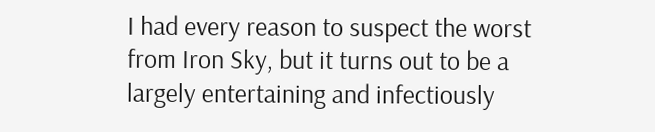I had every reason to suspect the worst from Iron Sky, but it turns out to be a largely entertaining and infectiously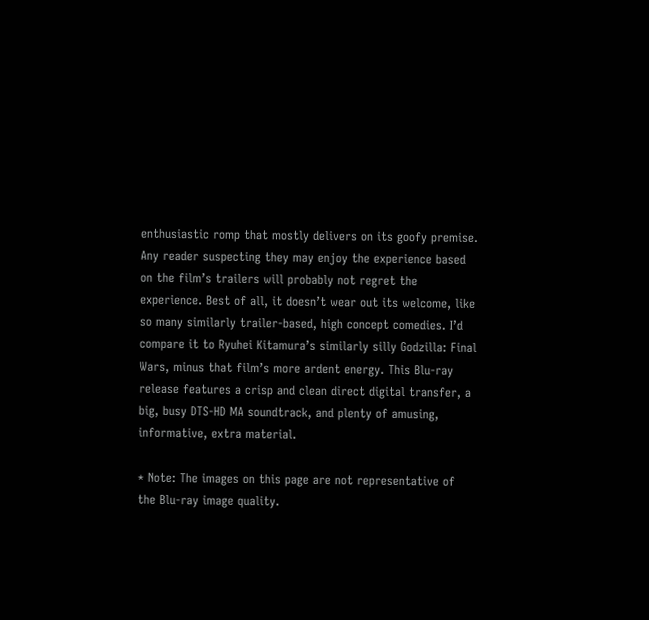enthusiastic romp that mostly delivers on its goofy premise. Any reader suspecting they may enjoy the experience based on the film’s trailers will probably not regret the experience. Best of all, it doesn’t wear out its welcome, like so many similarly trailer-based, high concept comedies. I’d compare it to Ryuhei Kitamura’s similarly silly Godzilla: Final Wars, minus that film’s more ardent energy. This Blu-ray release features a crisp and clean direct digital transfer, a big, busy DTS-HD MA soundtrack, and plenty of amusing, informative, extra material.

* Note: The images on this page are not representative of the Blu-ray image quality.